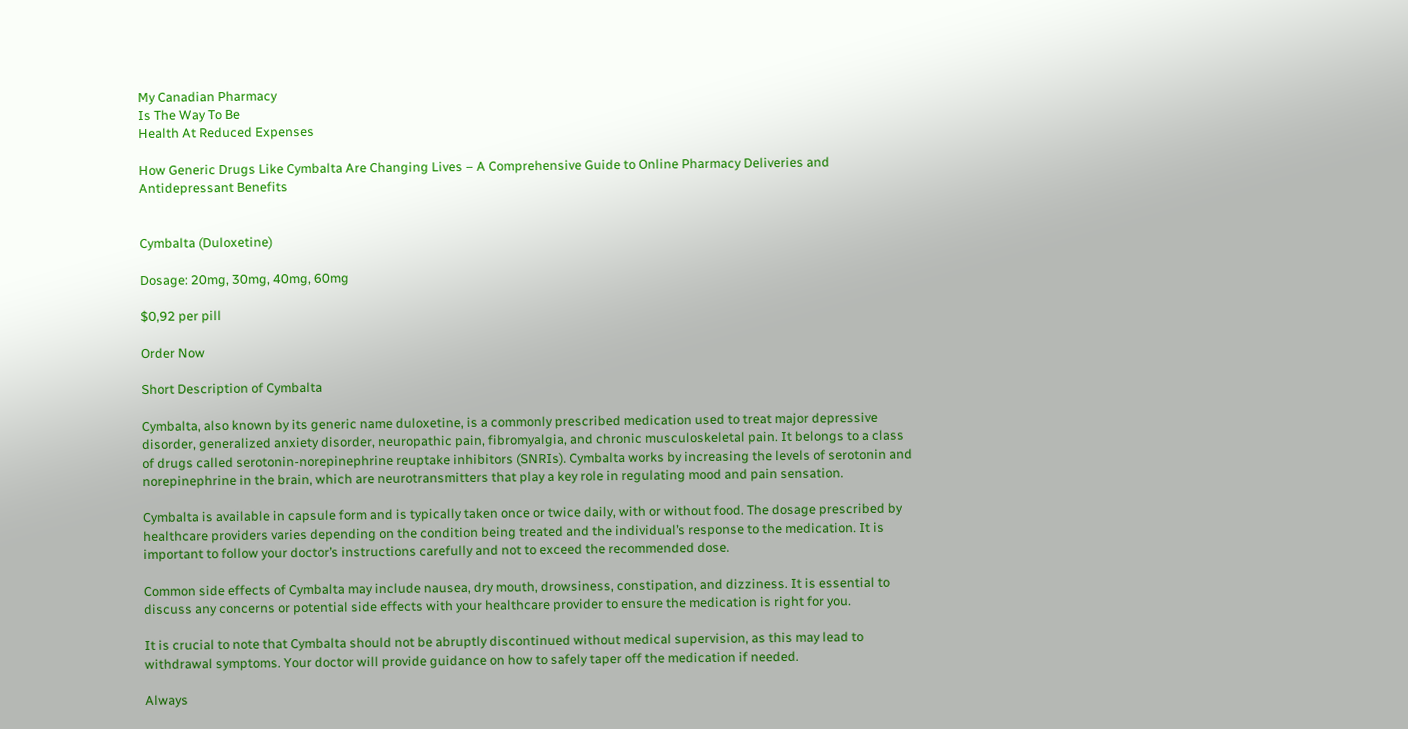My Canadian Pharmacy
Is The Way To Be
Health At Reduced Expenses

How Generic Drugs Like Cymbalta Are Changing Lives – A Comprehensive Guide to Online Pharmacy Deliveries and Antidepressant Benefits


Cymbalta (Duloxetine)

Dosage: 20mg, 30mg, 40mg, 60mg

$0,92 per pill

Order Now

Short Description of Cymbalta

Cymbalta, also known by its generic name duloxetine, is a commonly prescribed medication used to treat major depressive disorder, generalized anxiety disorder, neuropathic pain, fibromyalgia, and chronic musculoskeletal pain. It belongs to a class of drugs called serotonin-norepinephrine reuptake inhibitors (SNRIs). Cymbalta works by increasing the levels of serotonin and norepinephrine in the brain, which are neurotransmitters that play a key role in regulating mood and pain sensation.

Cymbalta is available in capsule form and is typically taken once or twice daily, with or without food. The dosage prescribed by healthcare providers varies depending on the condition being treated and the individual’s response to the medication. It is important to follow your doctor’s instructions carefully and not to exceed the recommended dose.

Common side effects of Cymbalta may include nausea, dry mouth, drowsiness, constipation, and dizziness. It is essential to discuss any concerns or potential side effects with your healthcare provider to ensure the medication is right for you.

It is crucial to note that Cymbalta should not be abruptly discontinued without medical supervision, as this may lead to withdrawal symptoms. Your doctor will provide guidance on how to safely taper off the medication if needed.

Always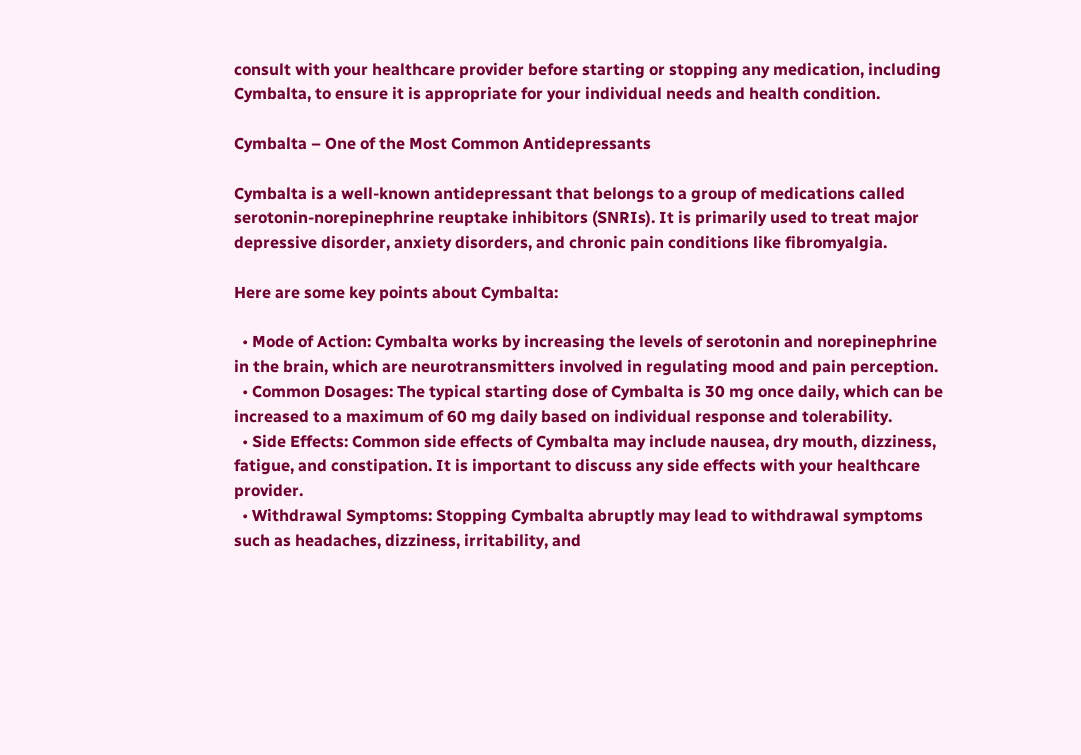consult with your healthcare provider before starting or stopping any medication, including Cymbalta, to ensure it is appropriate for your individual needs and health condition.

Cymbalta – One of the Most Common Antidepressants

Cymbalta is a well-known antidepressant that belongs to a group of medications called serotonin-norepinephrine reuptake inhibitors (SNRIs). It is primarily used to treat major depressive disorder, anxiety disorders, and chronic pain conditions like fibromyalgia.

Here are some key points about Cymbalta:

  • Mode of Action: Cymbalta works by increasing the levels of serotonin and norepinephrine in the brain, which are neurotransmitters involved in regulating mood and pain perception.
  • Common Dosages: The typical starting dose of Cymbalta is 30 mg once daily, which can be increased to a maximum of 60 mg daily based on individual response and tolerability.
  • Side Effects: Common side effects of Cymbalta may include nausea, dry mouth, dizziness, fatigue, and constipation. It is important to discuss any side effects with your healthcare provider.
  • Withdrawal Symptoms: Stopping Cymbalta abruptly may lead to withdrawal symptoms such as headaches, dizziness, irritability, and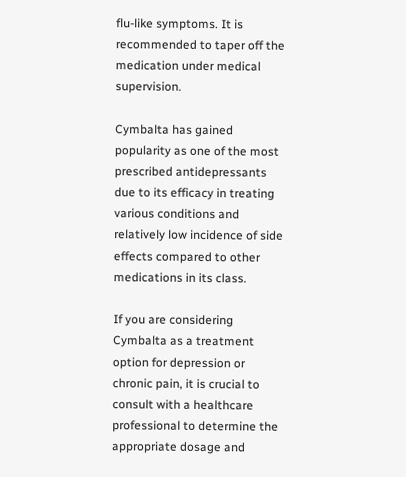flu-like symptoms. It is recommended to taper off the medication under medical supervision.

Cymbalta has gained popularity as one of the most prescribed antidepressants due to its efficacy in treating various conditions and relatively low incidence of side effects compared to other medications in its class.

If you are considering Cymbalta as a treatment option for depression or chronic pain, it is crucial to consult with a healthcare professional to determine the appropriate dosage and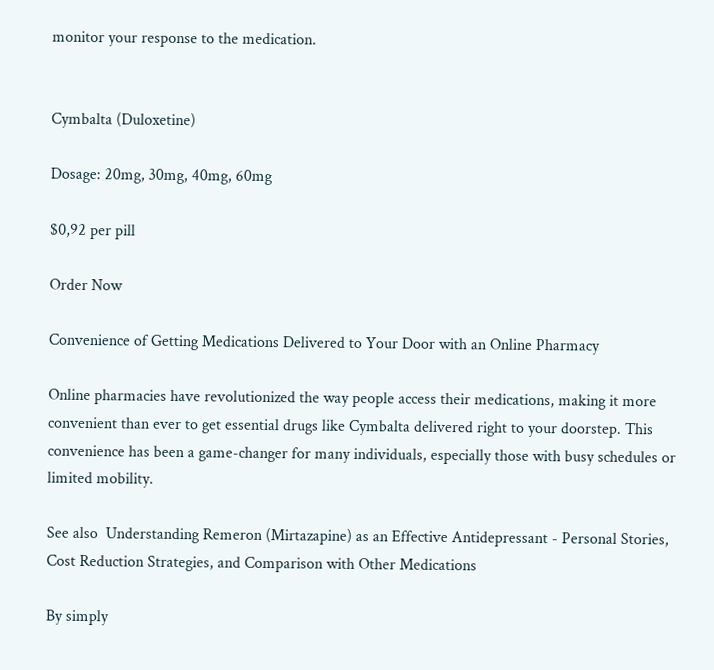monitor your response to the medication.


Cymbalta (Duloxetine)

Dosage: 20mg, 30mg, 40mg, 60mg

$0,92 per pill

Order Now

Convenience of Getting Medications Delivered to Your Door with an Online Pharmacy

Online pharmacies have revolutionized the way people access their medications, making it more convenient than ever to get essential drugs like Cymbalta delivered right to your doorstep. This convenience has been a game-changer for many individuals, especially those with busy schedules or limited mobility.

See also  Understanding Remeron (Mirtazapine) as an Effective Antidepressant - Personal Stories, Cost Reduction Strategies, and Comparison with Other Medications

By simply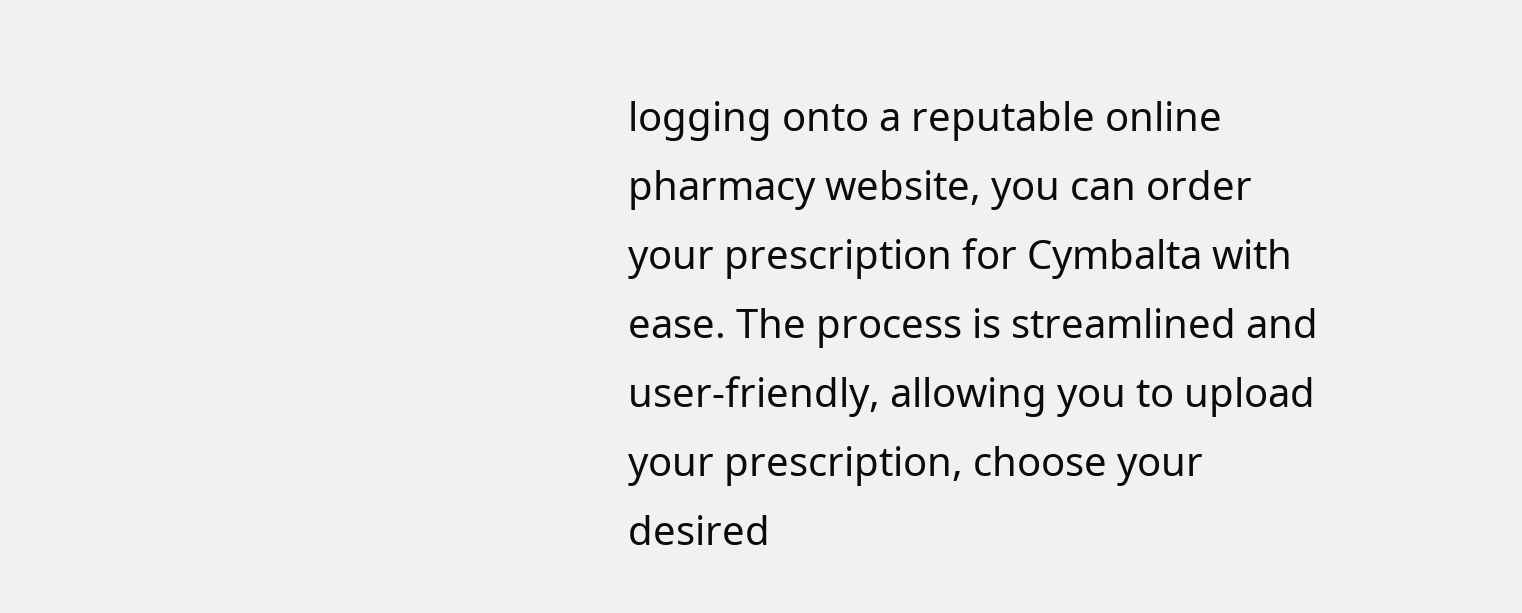logging onto a reputable online pharmacy website, you can order your prescription for Cymbalta with ease. The process is streamlined and user-friendly, allowing you to upload your prescription, choose your desired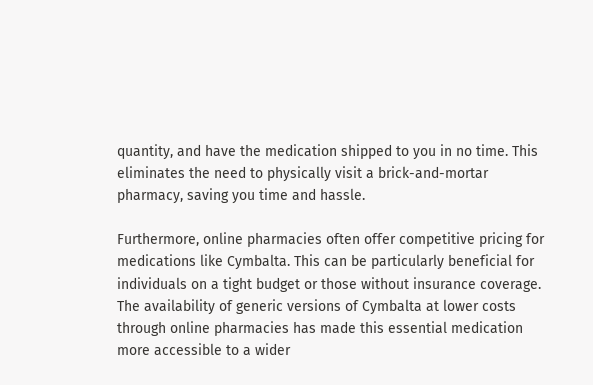quantity, and have the medication shipped to you in no time. This eliminates the need to physically visit a brick-and-mortar pharmacy, saving you time and hassle.

Furthermore, online pharmacies often offer competitive pricing for medications like Cymbalta. This can be particularly beneficial for individuals on a tight budget or those without insurance coverage. The availability of generic versions of Cymbalta at lower costs through online pharmacies has made this essential medication more accessible to a wider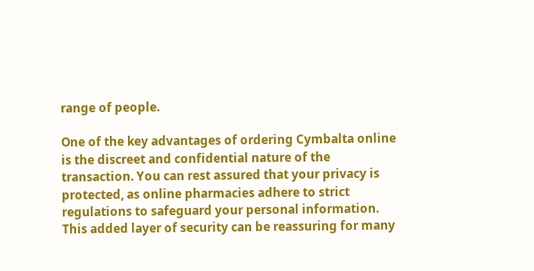range of people.

One of the key advantages of ordering Cymbalta online is the discreet and confidential nature of the transaction. You can rest assured that your privacy is protected, as online pharmacies adhere to strict regulations to safeguard your personal information. This added layer of security can be reassuring for many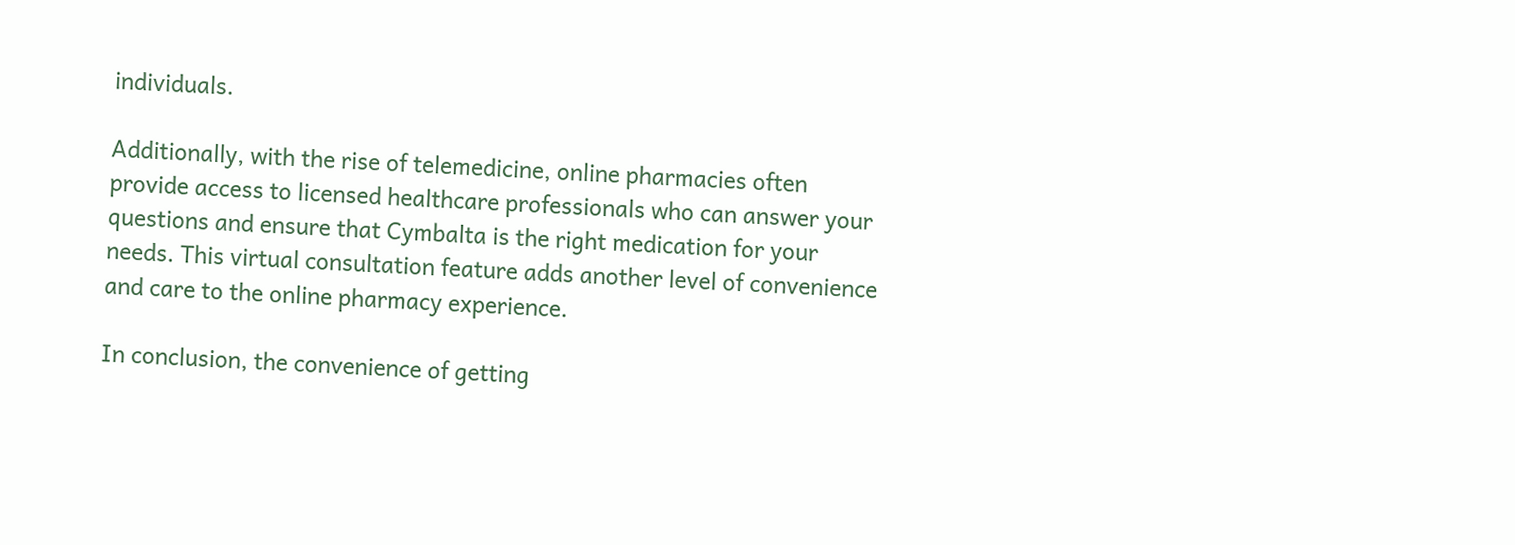individuals.

Additionally, with the rise of telemedicine, online pharmacies often provide access to licensed healthcare professionals who can answer your questions and ensure that Cymbalta is the right medication for your needs. This virtual consultation feature adds another level of convenience and care to the online pharmacy experience.

In conclusion, the convenience of getting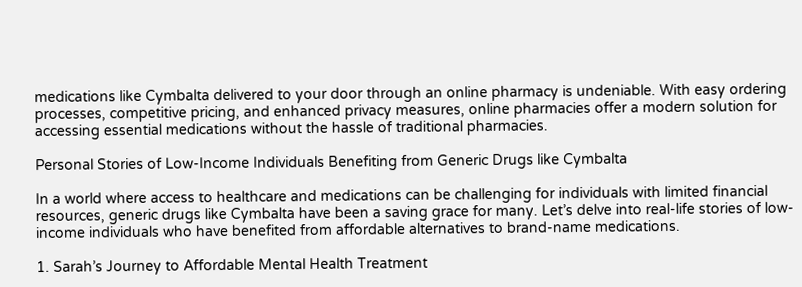medications like Cymbalta delivered to your door through an online pharmacy is undeniable. With easy ordering processes, competitive pricing, and enhanced privacy measures, online pharmacies offer a modern solution for accessing essential medications without the hassle of traditional pharmacies.

Personal Stories of Low-Income Individuals Benefiting from Generic Drugs like Cymbalta

In a world where access to healthcare and medications can be challenging for individuals with limited financial resources, generic drugs like Cymbalta have been a saving grace for many. Let’s delve into real-life stories of low-income individuals who have benefited from affordable alternatives to brand-name medications.

1. Sarah’s Journey to Affordable Mental Health Treatment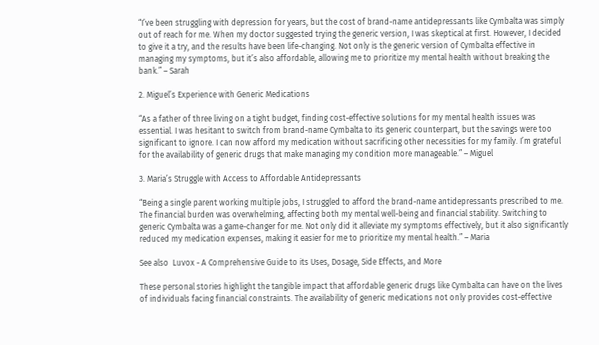“I’ve been struggling with depression for years, but the cost of brand-name antidepressants like Cymbalta was simply out of reach for me. When my doctor suggested trying the generic version, I was skeptical at first. However, I decided to give it a try, and the results have been life-changing. Not only is the generic version of Cymbalta effective in managing my symptoms, but it’s also affordable, allowing me to prioritize my mental health without breaking the bank.” – Sarah

2. Miguel’s Experience with Generic Medications

“As a father of three living on a tight budget, finding cost-effective solutions for my mental health issues was essential. I was hesitant to switch from brand-name Cymbalta to its generic counterpart, but the savings were too significant to ignore. I can now afford my medication without sacrificing other necessities for my family. I’m grateful for the availability of generic drugs that make managing my condition more manageable.” – Miguel

3. Maria’s Struggle with Access to Affordable Antidepressants

“Being a single parent working multiple jobs, I struggled to afford the brand-name antidepressants prescribed to me. The financial burden was overwhelming, affecting both my mental well-being and financial stability. Switching to generic Cymbalta was a game-changer for me. Not only did it alleviate my symptoms effectively, but it also significantly reduced my medication expenses, making it easier for me to prioritize my mental health.” – Maria

See also  Luvox - A Comprehensive Guide to its Uses, Dosage, Side Effects, and More

These personal stories highlight the tangible impact that affordable generic drugs like Cymbalta can have on the lives of individuals facing financial constraints. The availability of generic medications not only provides cost-effective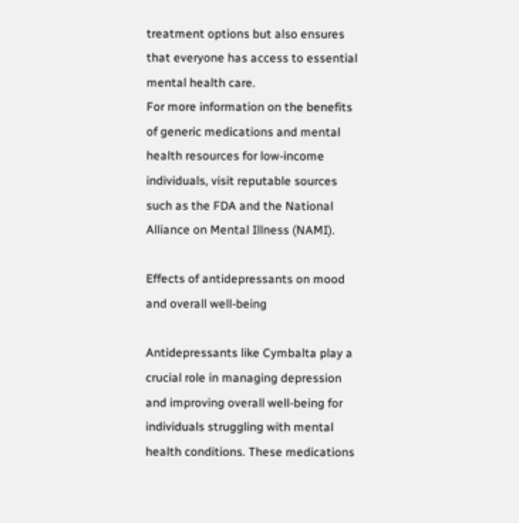treatment options but also ensures that everyone has access to essential mental health care.
For more information on the benefits of generic medications and mental health resources for low-income individuals, visit reputable sources such as the FDA and the National Alliance on Mental Illness (NAMI).

Effects of antidepressants on mood and overall well-being

Antidepressants like Cymbalta play a crucial role in managing depression and improving overall well-being for individuals struggling with mental health conditions. These medications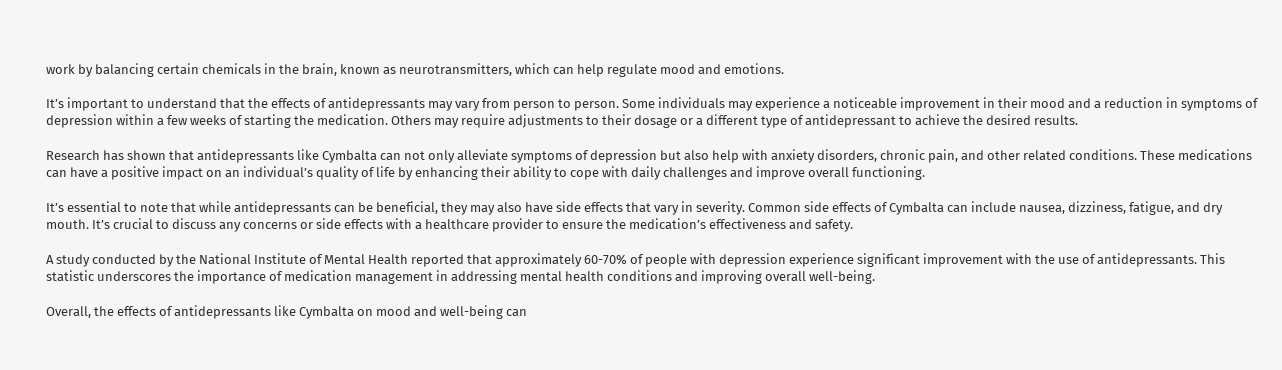work by balancing certain chemicals in the brain, known as neurotransmitters, which can help regulate mood and emotions.

It’s important to understand that the effects of antidepressants may vary from person to person. Some individuals may experience a noticeable improvement in their mood and a reduction in symptoms of depression within a few weeks of starting the medication. Others may require adjustments to their dosage or a different type of antidepressant to achieve the desired results.

Research has shown that antidepressants like Cymbalta can not only alleviate symptoms of depression but also help with anxiety disorders, chronic pain, and other related conditions. These medications can have a positive impact on an individual’s quality of life by enhancing their ability to cope with daily challenges and improve overall functioning.

It’s essential to note that while antidepressants can be beneficial, they may also have side effects that vary in severity. Common side effects of Cymbalta can include nausea, dizziness, fatigue, and dry mouth. It’s crucial to discuss any concerns or side effects with a healthcare provider to ensure the medication’s effectiveness and safety.

A study conducted by the National Institute of Mental Health reported that approximately 60-70% of people with depression experience significant improvement with the use of antidepressants. This statistic underscores the importance of medication management in addressing mental health conditions and improving overall well-being.

Overall, the effects of antidepressants like Cymbalta on mood and well-being can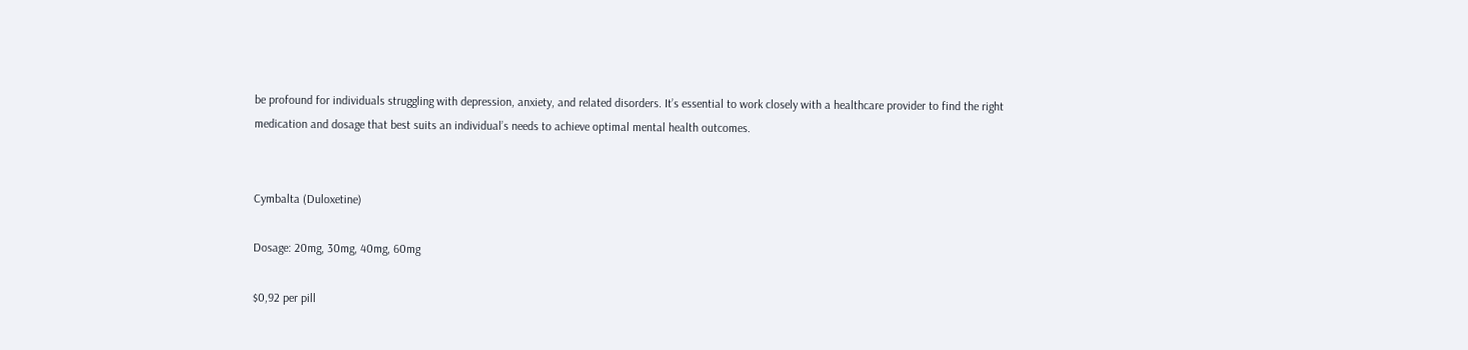be profound for individuals struggling with depression, anxiety, and related disorders. It’s essential to work closely with a healthcare provider to find the right medication and dosage that best suits an individual’s needs to achieve optimal mental health outcomes.


Cymbalta (Duloxetine)

Dosage: 20mg, 30mg, 40mg, 60mg

$0,92 per pill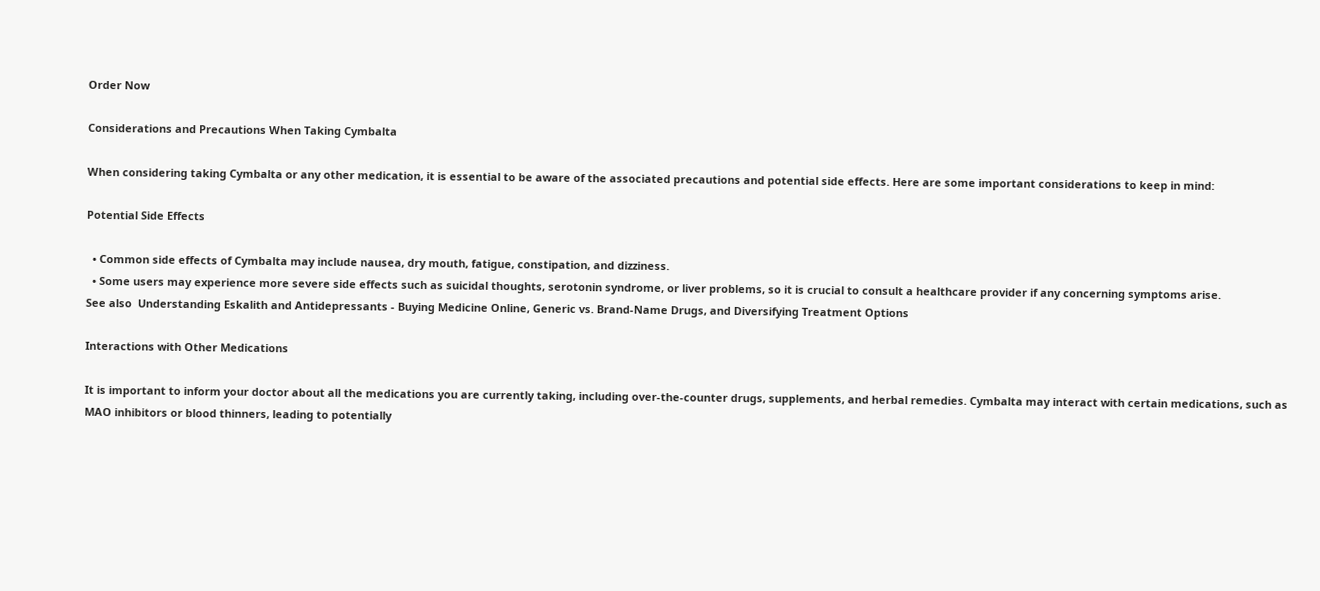Order Now

Considerations and Precautions When Taking Cymbalta

When considering taking Cymbalta or any other medication, it is essential to be aware of the associated precautions and potential side effects. Here are some important considerations to keep in mind:

Potential Side Effects

  • Common side effects of Cymbalta may include nausea, dry mouth, fatigue, constipation, and dizziness.
  • Some users may experience more severe side effects such as suicidal thoughts, serotonin syndrome, or liver problems, so it is crucial to consult a healthcare provider if any concerning symptoms arise.
See also  Understanding Eskalith and Antidepressants - Buying Medicine Online, Generic vs. Brand-Name Drugs, and Diversifying Treatment Options

Interactions with Other Medications

It is important to inform your doctor about all the medications you are currently taking, including over-the-counter drugs, supplements, and herbal remedies. Cymbalta may interact with certain medications, such as MAO inhibitors or blood thinners, leading to potentially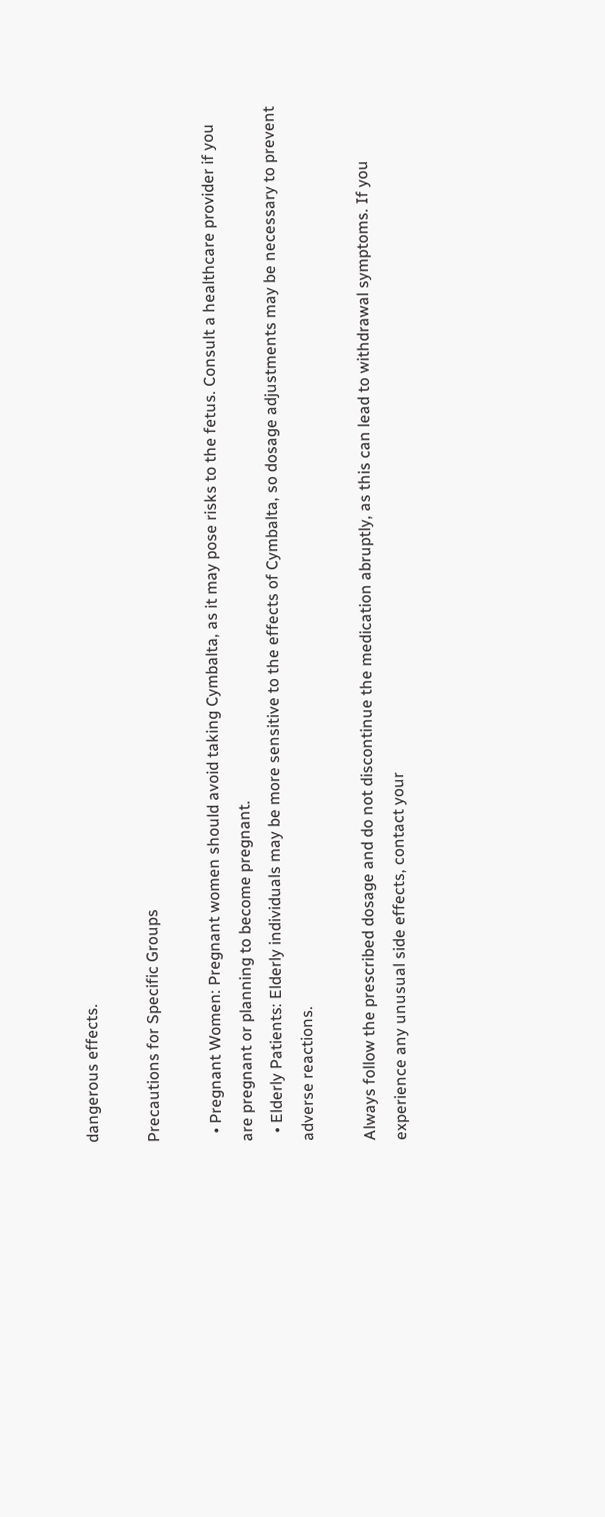dangerous effects.

Precautions for Specific Groups

  • Pregnant Women: Pregnant women should avoid taking Cymbalta, as it may pose risks to the fetus. Consult a healthcare provider if you are pregnant or planning to become pregnant.
  • Elderly Patients: Elderly individuals may be more sensitive to the effects of Cymbalta, so dosage adjustments may be necessary to prevent adverse reactions.

Always follow the prescribed dosage and do not discontinue the medication abruptly, as this can lead to withdrawal symptoms. If you experience any unusual side effects, contact your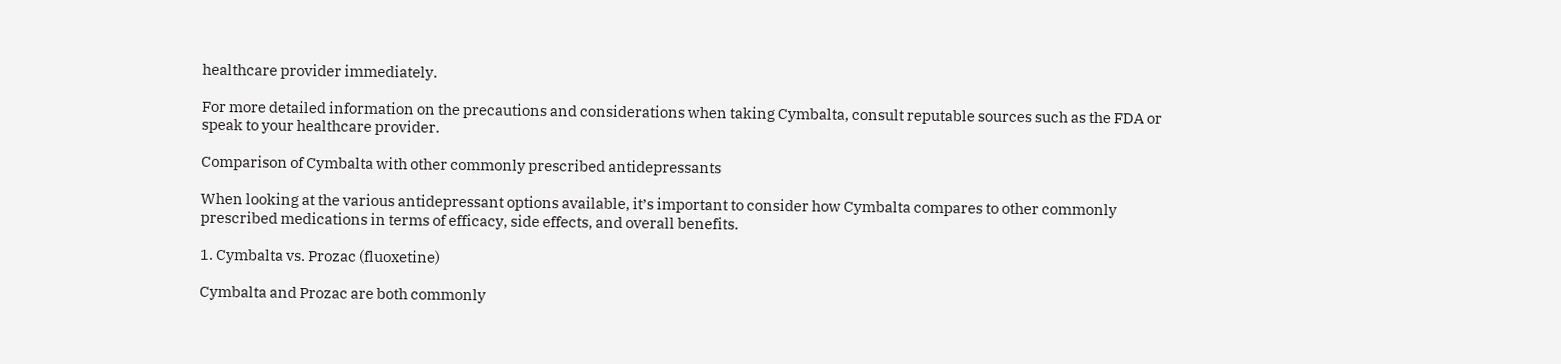healthcare provider immediately.

For more detailed information on the precautions and considerations when taking Cymbalta, consult reputable sources such as the FDA or speak to your healthcare provider.

Comparison of Cymbalta with other commonly prescribed antidepressants

When looking at the various antidepressant options available, it’s important to consider how Cymbalta compares to other commonly prescribed medications in terms of efficacy, side effects, and overall benefits.

1. Cymbalta vs. Prozac (fluoxetine)

Cymbalta and Prozac are both commonly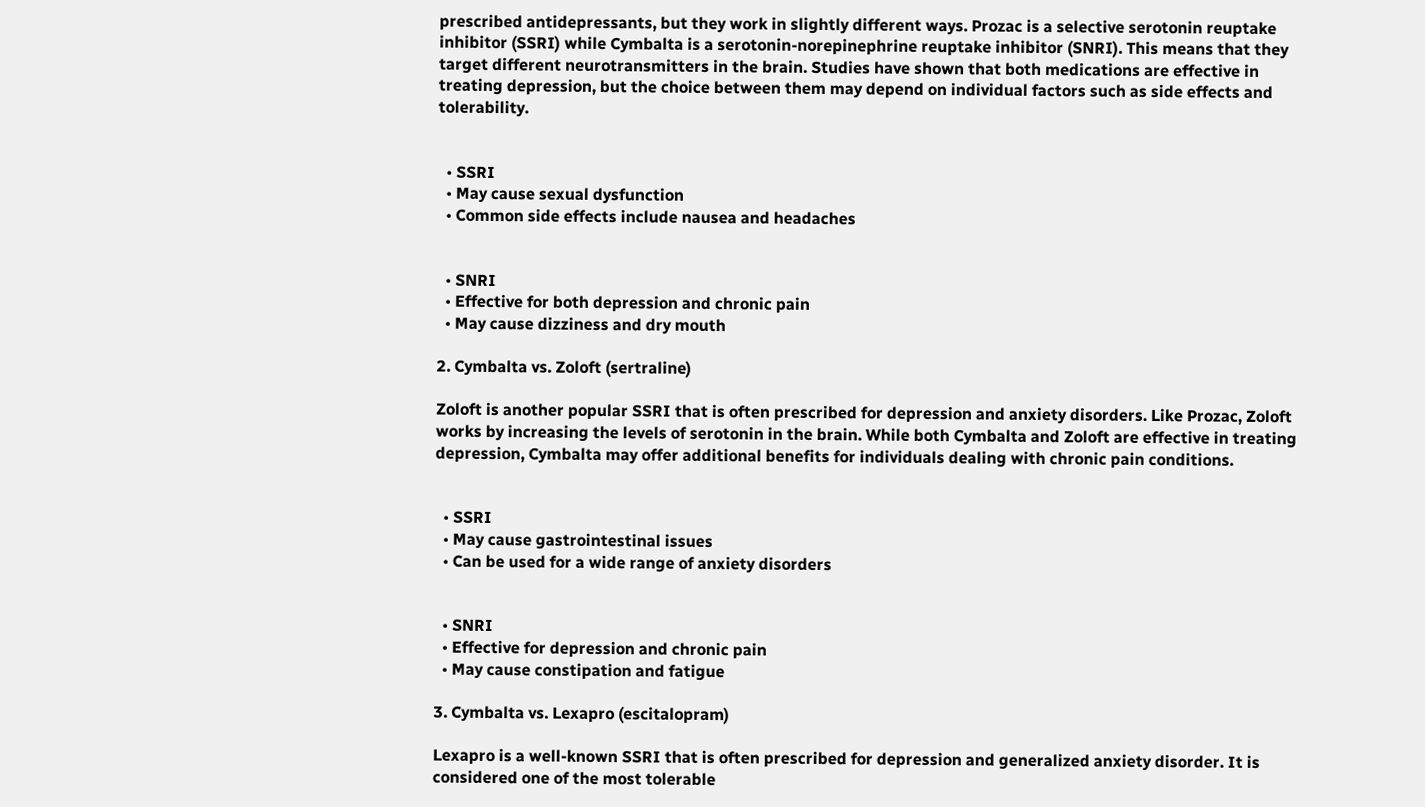prescribed antidepressants, but they work in slightly different ways. Prozac is a selective serotonin reuptake inhibitor (SSRI) while Cymbalta is a serotonin-norepinephrine reuptake inhibitor (SNRI). This means that they target different neurotransmitters in the brain. Studies have shown that both medications are effective in treating depression, but the choice between them may depend on individual factors such as side effects and tolerability.


  • SSRI
  • May cause sexual dysfunction
  • Common side effects include nausea and headaches


  • SNRI
  • Effective for both depression and chronic pain
  • May cause dizziness and dry mouth

2. Cymbalta vs. Zoloft (sertraline)

Zoloft is another popular SSRI that is often prescribed for depression and anxiety disorders. Like Prozac, Zoloft works by increasing the levels of serotonin in the brain. While both Cymbalta and Zoloft are effective in treating depression, Cymbalta may offer additional benefits for individuals dealing with chronic pain conditions.


  • SSRI
  • May cause gastrointestinal issues
  • Can be used for a wide range of anxiety disorders


  • SNRI
  • Effective for depression and chronic pain
  • May cause constipation and fatigue

3. Cymbalta vs. Lexapro (escitalopram)

Lexapro is a well-known SSRI that is often prescribed for depression and generalized anxiety disorder. It is considered one of the most tolerable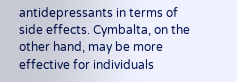antidepressants in terms of side effects. Cymbalta, on the other hand, may be more effective for individuals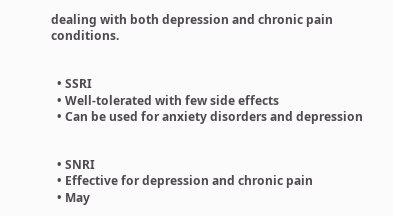dealing with both depression and chronic pain conditions.


  • SSRI
  • Well-tolerated with few side effects
  • Can be used for anxiety disorders and depression


  • SNRI
  • Effective for depression and chronic pain
  • May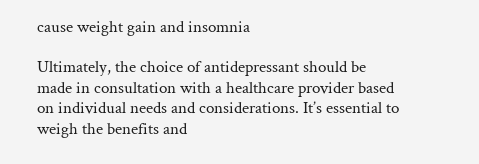cause weight gain and insomnia

Ultimately, the choice of antidepressant should be made in consultation with a healthcare provider based on individual needs and considerations. It’s essential to weigh the benefits and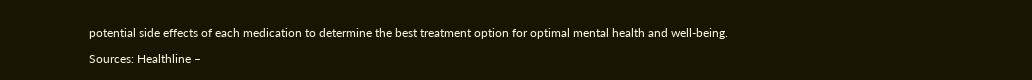potential side effects of each medication to determine the best treatment option for optimal mental health and well-being.

Sources: Healthline –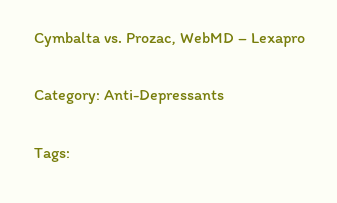Cymbalta vs. Prozac, WebMD – Lexapro

Category: Anti-Depressants

Tags: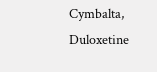Cymbalta, Duloxetine